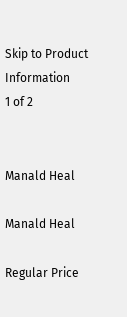Skip to Product Information
1 of 2


Manald Heal

Manald Heal

Regular Price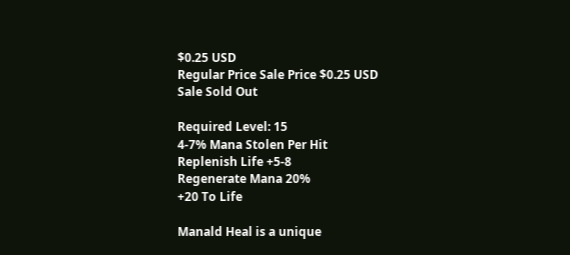$0.25 USD
Regular Price Sale Price $0.25 USD
Sale Sold Out

Required Level: 15
4-7% Mana Stolen Per Hit
Replenish Life +5-8
Regenerate Mana 20%
+20 To Life

Manald Heal is a unique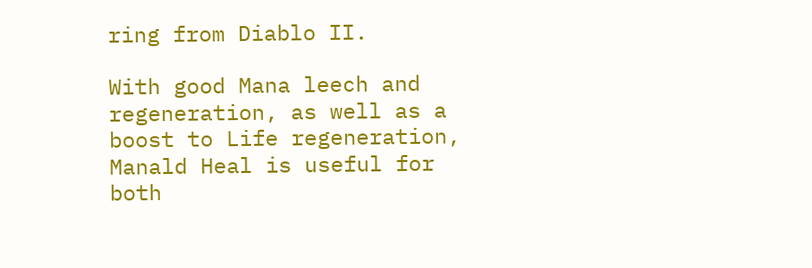ring from Diablo II.

With good Mana leech and regeneration, as well as a boost to Life regeneration, Manald Heal is useful for both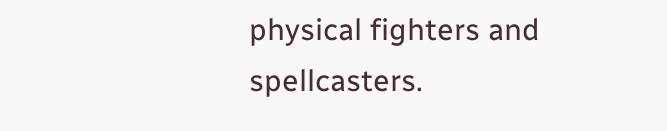physical fighters and spellcasters.